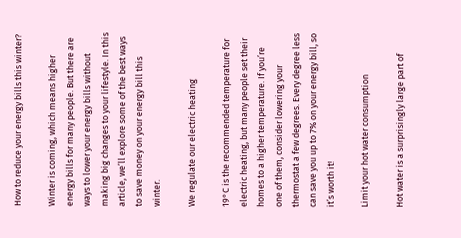How to reduce your energy bills this winter?

Winter is coming, which means higher energy bills for many people. But there are ways to lower your energy bills without making big changes to your lifestyle. In this article, we’ll explore some of the best ways to save money on your energy bill this winter.

We regulate our electric heating

19°C is the recommended temperature for electric heating, but many people set their homes to a higher temperature. If you’re one of them, consider lowering your thermostat a few degrees. Every degree less can save you up to 7% on your energy bill, so it’s worth it!

Limit your hot water consumption

Hot water is a surprisingly large part of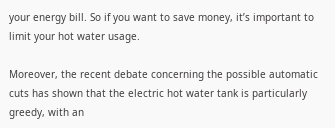your energy bill. So if you want to save money, it’s important to limit your hot water usage.

Moreover, the recent debate concerning the possible automatic cuts has shown that the electric hot water tank is particularly greedy, with an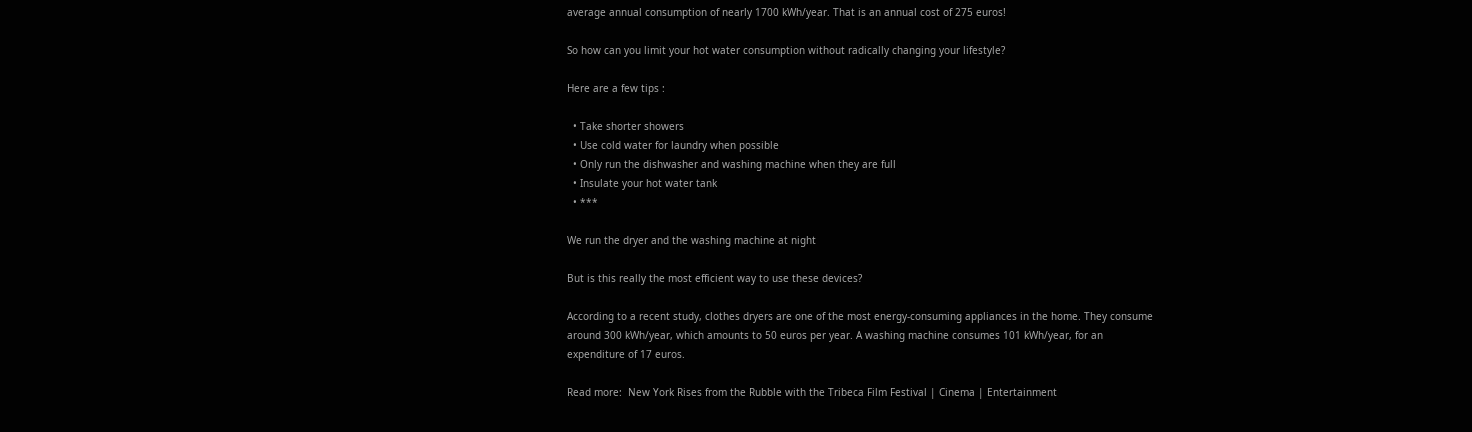average annual consumption of nearly 1700 kWh/year. That is an annual cost of 275 euros!

So how can you limit your hot water consumption without radically changing your lifestyle?

Here are a few tips :

  • Take shorter showers
  • Use cold water for laundry when possible
  • Only run the dishwasher and washing machine when they are full
  • Insulate your hot water tank
  • ***

We run the dryer and the washing machine at night

But is this really the most efficient way to use these devices?

According to a recent study, clothes dryers are one of the most energy-consuming appliances in the home. They consume around 300 kWh/year, which amounts to 50 euros per year. A washing machine consumes 101 kWh/year, for an expenditure of 17 euros.

Read more:  New York Rises from the Rubble with the Tribeca Film Festival | Cinema | Entertainment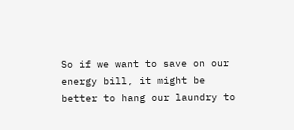So if we want to save on our energy bill, it might be better to hang our laundry to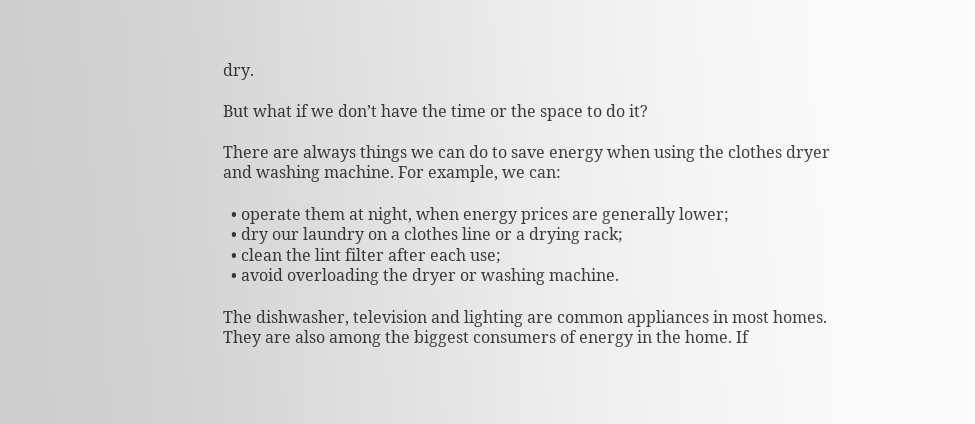dry.

But what if we don’t have the time or the space to do it?

There are always things we can do to save energy when using the clothes dryer and washing machine. For example, we can:

  • operate them at night, when energy prices are generally lower;
  • dry our laundry on a clothes line or a drying rack;
  • clean the lint filter after each use;
  • avoid overloading the dryer or washing machine.

The dishwasher, television and lighting are common appliances in most homes. They are also among the biggest consumers of energy in the home. If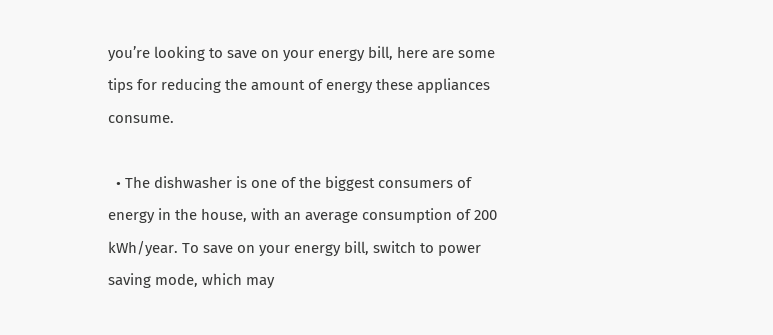you’re looking to save on your energy bill, here are some tips for reducing the amount of energy these appliances consume.

  • The dishwasher is one of the biggest consumers of energy in the house, with an average consumption of 200 kWh/year. To save on your energy bill, switch to power saving mode, which may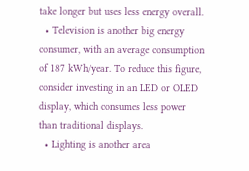take longer but uses less energy overall.
  • Television is another big energy consumer, with an average consumption of 187 kWh/year. To reduce this figure, consider investing in an LED or OLED display, which consumes less power than traditional displays.
  • Lighting is another area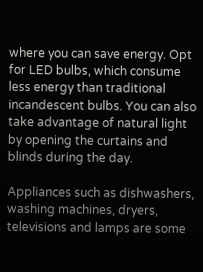where you can save energy. Opt for LED bulbs, which consume less energy than traditional incandescent bulbs. You can also take advantage of natural light by opening the curtains and blinds during the day.

Appliances such as dishwashers, washing machines, dryers, televisions and lamps are some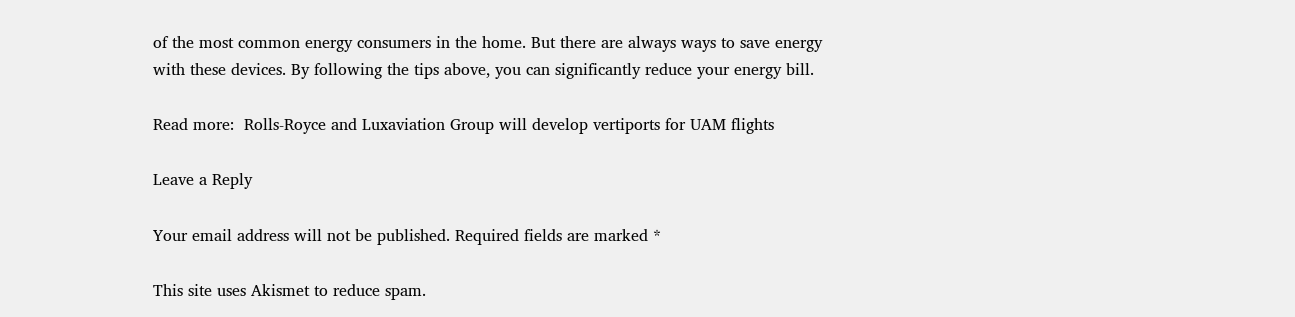of the most common energy consumers in the home. But there are always ways to save energy with these devices. By following the tips above, you can significantly reduce your energy bill.

Read more:  Rolls-Royce and Luxaviation Group will develop vertiports for UAM flights

Leave a Reply

Your email address will not be published. Required fields are marked *

This site uses Akismet to reduce spam.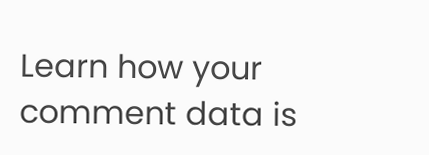Learn how your comment data is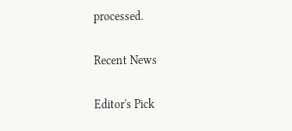processed.

Recent News

Editor's Pick